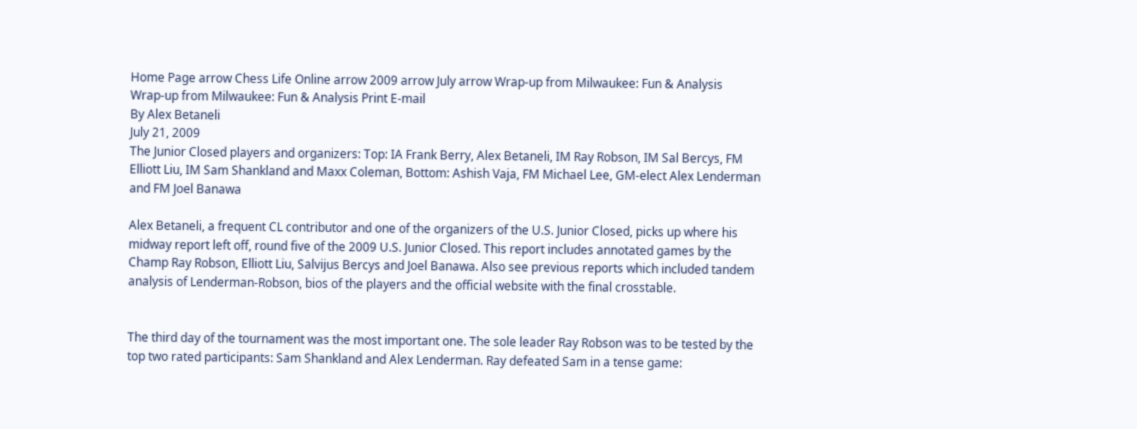Home Page arrow Chess Life Online arrow 2009 arrow July arrow Wrap-up from Milwaukee: Fun & Analysis
Wrap-up from Milwaukee: Fun & Analysis Print E-mail
By Alex Betaneli
July 21, 2009
The Junior Closed players and organizers: Top: IA Frank Berry, Alex Betaneli, IM Ray Robson, IM Sal Bercys, FM Elliott Liu, IM Sam Shankland and Maxx Coleman, Bottom: Ashish Vaja, FM Michael Lee, GM-elect Alex Lenderman and FM Joel Banawa

Alex Betaneli, a frequent CL contributor and one of the organizers of the U.S. Junior Closed, picks up where his midway report left off, round five of the 2009 U.S. Junior Closed. This report includes annotated games by the Champ Ray Robson, Elliott Liu, Salvijus Bercys and Joel Banawa. Also see previous reports which included tandem analysis of Lenderman-Robson, bios of the players and the official website with the final crosstable.


The third day of the tournament was the most important one. The sole leader Ray Robson was to be tested by the top two rated participants: Sam Shankland and Alex Lenderman. Ray defeated Sam in a tense game: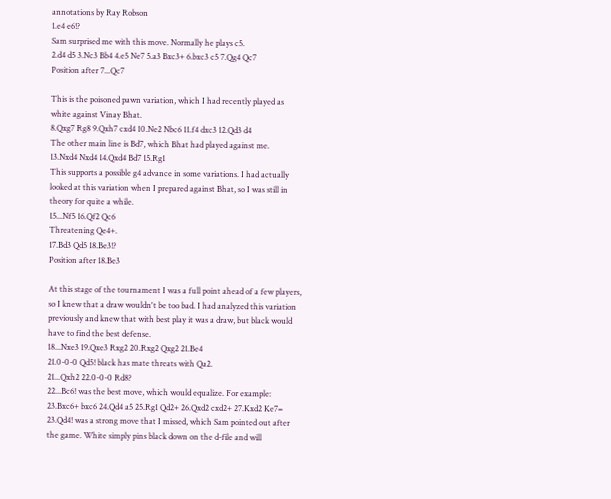annotations by Ray Robson
1.e4 e6!?
Sam surprised me with this move. Normally he plays c5.
2.d4 d5 3.Nc3 Bb4 4.e5 Ne7 5.a3 Bxc3+ 6.bxc3 c5 7.Qg4 Qc7
Position after 7...Qc7

This is the poisoned pawn variation, which I had recently played as white against Vinay Bhat.
8.Qxg7 Rg8 9.Qxh7 cxd4 10.Ne2 Nbc6 11.f4 dxc3 12.Qd3 d4
The other main line is Bd7, which Bhat had played against me.
13.Nxd4 Nxd4 14.Qxd4 Bd7 15.Rg1
This supports a possible g4 advance in some variations. I had actually looked at this variation when I prepared against Bhat, so I was still in theory for quite a while.
15...Nf5 16.Qf2 Qc6
Threatening Qe4+.
17.Bd3 Qd5 18.Be3!?
Position after 18.Be3

At this stage of the tournament I was a full point ahead of a few players, so I knew that a draw wouldn't be too bad. I had analyzed this variation previously and knew that with best play it was a draw, but black would have to find the best defense.
18...Nxe3 19.Qxe3 Rxg2 20.Rxg2 Qxg2 21.Be4
21.0-0-0 Qd5! black has mate threats with Qa2.
21...Qxh2 22.0-0-0 Rd8?
22...Bc6! was the best move, which would equalize. For example: 23.Bxc6+ bxc6 24.Qd4 a5 25.Rg1 Qd2+ 26.Qxd2 cxd2+ 27.Kxd2 Ke7=
23.Qd4! was a strong move that I missed, which Sam pointed out after the game. White simply pins black down on the d-file and will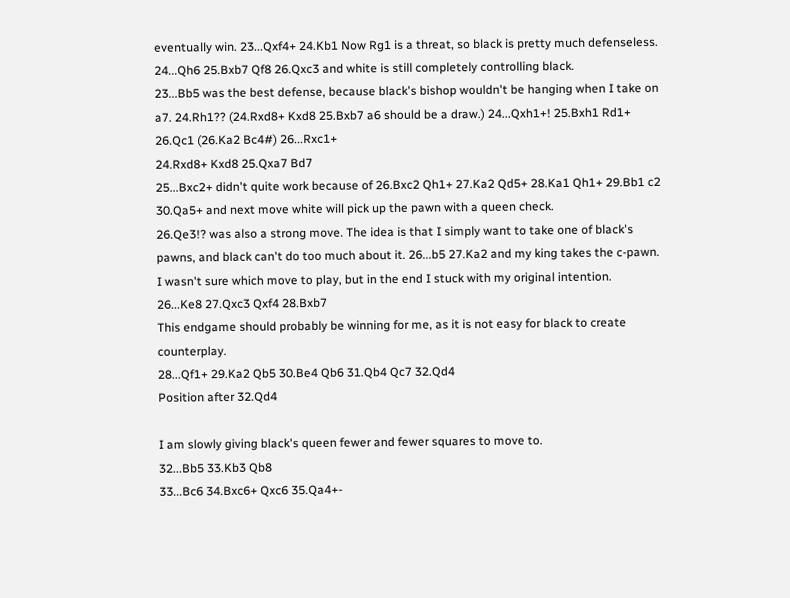eventually win. 23...Qxf4+ 24.Kb1 Now Rg1 is a threat, so black is pretty much defenseless. 24...Qh6 25.Bxb7 Qf8 26.Qxc3 and white is still completely controlling black.
23...Bb5 was the best defense, because black's bishop wouldn't be hanging when I take on a7. 24.Rh1?? (24.Rxd8+ Kxd8 25.Bxb7 a6 should be a draw.) 24...Qxh1+! 25.Bxh1 Rd1+ 26.Qc1 (26.Ka2 Bc4#) 26...Rxc1+
24.Rxd8+ Kxd8 25.Qxa7 Bd7
25...Bxc2+ didn't quite work because of 26.Bxc2 Qh1+ 27.Ka2 Qd5+ 28.Ka1 Qh1+ 29.Bb1 c2 30.Qa5+ and next move white will pick up the pawn with a queen check.
26.Qe3!? was also a strong move. The idea is that I simply want to take one of black's pawns, and black can't do too much about it. 26...b5 27.Ka2 and my king takes the c-pawn. I wasn't sure which move to play, but in the end I stuck with my original intention.
26...Ke8 27.Qxc3 Qxf4 28.Bxb7
This endgame should probably be winning for me, as it is not easy for black to create counterplay.
28...Qf1+ 29.Ka2 Qb5 30.Be4 Qb6 31.Qb4 Qc7 32.Qd4
Position after 32.Qd4

I am slowly giving black's queen fewer and fewer squares to move to.
32...Bb5 33.Kb3 Qb8
33...Bc6 34.Bxc6+ Qxc6 35.Qa4+-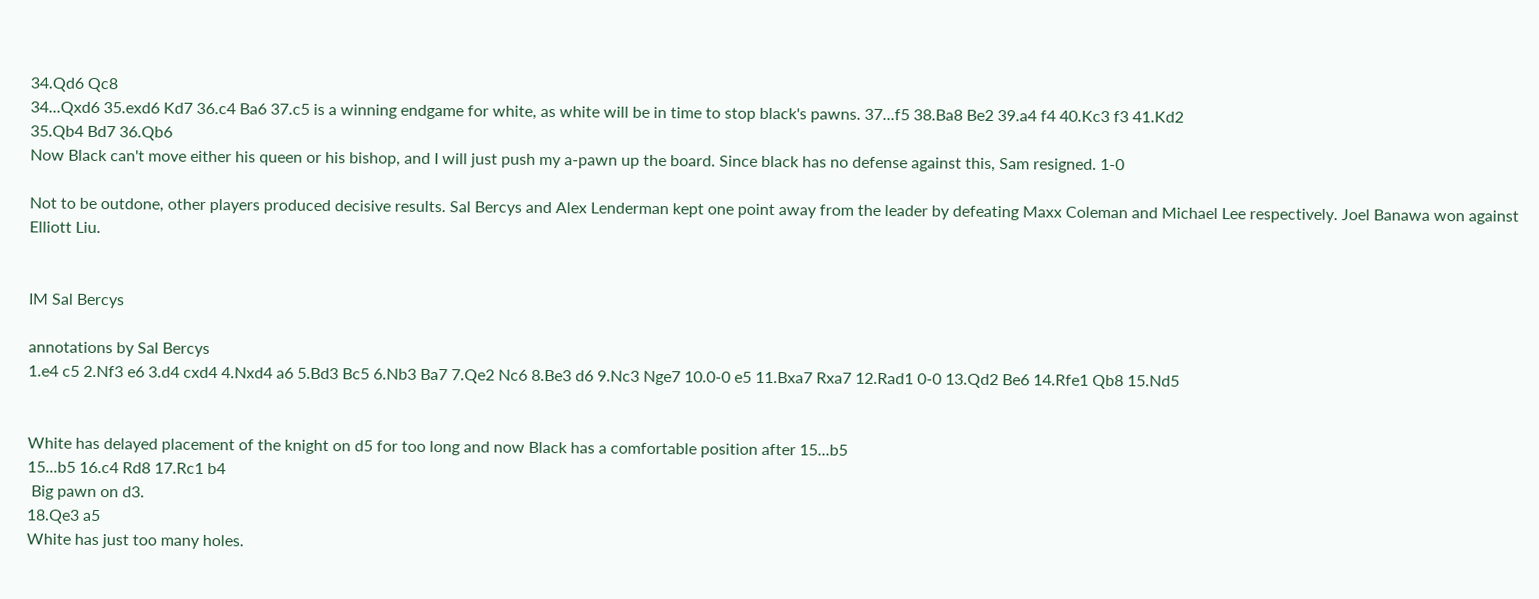34.Qd6 Qc8
34...Qxd6 35.exd6 Kd7 36.c4 Ba6 37.c5 is a winning endgame for white, as white will be in time to stop black's pawns. 37...f5 38.Ba8 Be2 39.a4 f4 40.Kc3 f3 41.Kd2
35.Qb4 Bd7 36.Qb6
Now Black can't move either his queen or his bishop, and I will just push my a-pawn up the board. Since black has no defense against this, Sam resigned. 1-0

Not to be outdone, other players produced decisive results. Sal Bercys and Alex Lenderman kept one point away from the leader by defeating Maxx Coleman and Michael Lee respectively. Joel Banawa won against Elliott Liu.


IM Sal Bercys

annotations by Sal Bercys
1.e4 c5 2.Nf3 e6 3.d4 cxd4 4.Nxd4 a6 5.Bd3 Bc5 6.Nb3 Ba7 7.Qe2 Nc6 8.Be3 d6 9.Nc3 Nge7 10.0-0 e5 11.Bxa7 Rxa7 12.Rad1 0-0 13.Qd2 Be6 14.Rfe1 Qb8 15.Nd5


White has delayed placement of the knight on d5 for too long and now Black has a comfortable position after 15...b5
15...b5 16.c4 Rd8 17.Rc1 b4
 Big pawn on d3.
18.Qe3 a5
White has just too many holes.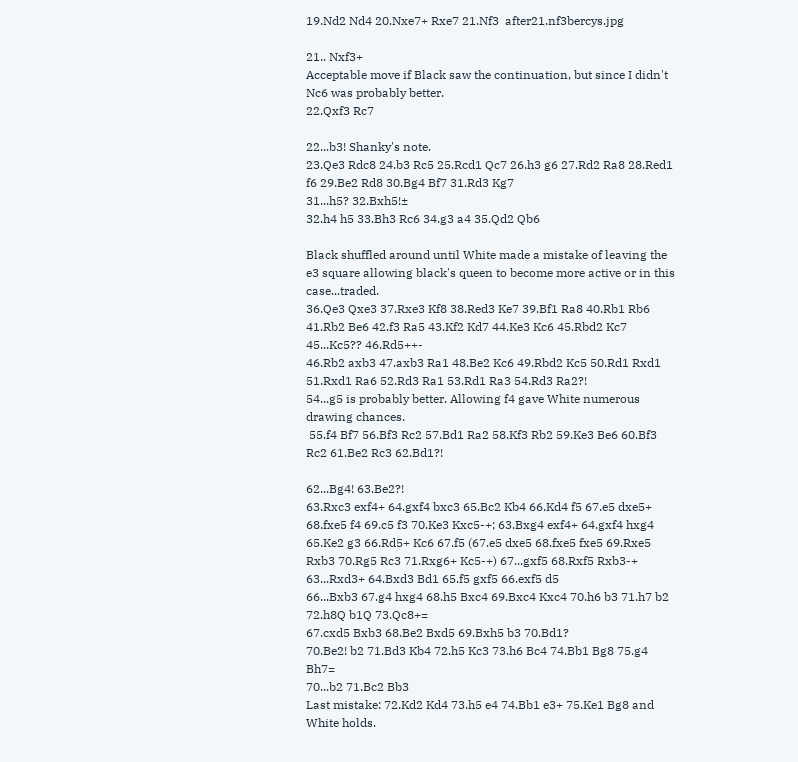19.Nd2 Nd4 20.Nxe7+ Rxe7 21.Nf3  after21.nf3bercys.jpg

21.. Nxf3+
Acceptable move if Black saw the continuation, but since I didn't Nc6 was probably better.
22.Qxf3 Rc7

22...b3! Shanky's note.
23.Qe3 Rdc8 24.b3 Rc5 25.Rcd1 Qc7 26.h3 g6 27.Rd2 Ra8 28.Red1 f6 29.Be2 Rd8 30.Bg4 Bf7 31.Rd3 Kg7
31...h5? 32.Bxh5!±
32.h4 h5 33.Bh3 Rc6 34.g3 a4 35.Qd2 Qb6

Black shuffled around until White made a mistake of leaving the e3 square allowing black's queen to become more active or in this case...traded.
36.Qe3 Qxe3 37.Rxe3 Kf8 38.Red3 Ke7 39.Bf1 Ra8 40.Rb1 Rb6 41.Rb2 Be6 42.f3 Ra5 43.Kf2 Kd7 44.Ke3 Kc6 45.Rbd2 Kc7
45...Kc5?? 46.Rd5++-
46.Rb2 axb3 47.axb3 Ra1 48.Be2 Kc6 49.Rbd2 Kc5 50.Rd1 Rxd1 51.Rxd1 Ra6 52.Rd3 Ra1 53.Rd1 Ra3 54.Rd3 Ra2?!
54...g5 is probably better. Allowing f4 gave White numerous drawing chances.
 55.f4 Bf7 56.Bf3 Rc2 57.Bd1 Ra2 58.Kf3 Rb2 59.Ke3 Be6 60.Bf3 Rc2 61.Be2 Rc3 62.Bd1?!

62...Bg4! 63.Be2?!
63.Rxc3 exf4+ 64.gxf4 bxc3 65.Bc2 Kb4 66.Kd4 f5 67.e5 dxe5+ 68.fxe5 f4 69.c5 f3 70.Ke3 Kxc5-+; 63.Bxg4 exf4+ 64.gxf4 hxg4 65.Ke2 g3 66.Rd5+ Kc6 67.f5 (67.e5 dxe5 68.fxe5 fxe5 69.Rxe5 Rxb3 70.Rg5 Rc3 71.Rxg6+ Kc5-+) 67...gxf5 68.Rxf5 Rxb3-+
63...Rxd3+ 64.Bxd3 Bd1 65.f5 gxf5 66.exf5 d5
66...Bxb3 67.g4 hxg4 68.h5 Bxc4 69.Bxc4 Kxc4 70.h6 b3 71.h7 b2 72.h8Q b1Q 73.Qc8+=
67.cxd5 Bxb3 68.Be2 Bxd5 69.Bxh5 b3 70.Bd1?
70.Be2! b2 71.Bd3 Kb4 72.h5 Kc3 73.h6 Bc4 74.Bb1 Bg8 75.g4 Bh7=
70...b2 71.Bc2 Bb3
Last mistake: 72.Kd2 Kd4 73.h5 e4 74.Bb1 e3+ 75.Ke1 Bg8 and White holds.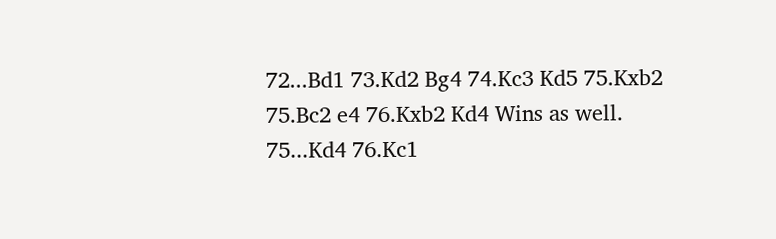72...Bd1 73.Kd2 Bg4 74.Kc3 Kd5 75.Kxb2
75.Bc2 e4 76.Kxb2 Kd4 Wins as well.
75...Kd4 76.Kc1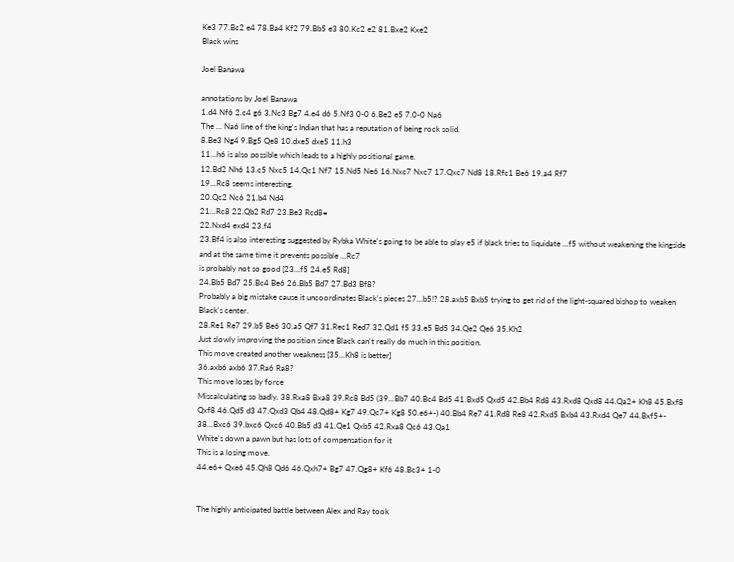Ke3 77.Bc2 e4 78.Ba4 Kf2 79.Bb5 e3 80.Kc2 e2 81.Bxe2 Kxe2
Black wins

Joel Banawa

annotations by Joel Banawa
1.d4 Nf6 2.c4 g6 3.Nc3 Bg7 4.e4 d6 5.Nf3 0-0 6.Be2 e5 7.0-0 Na6
The ... Na6 line of the king's Indian that has a reputation of being rock solid.
8.Be3 Ng4 9.Bg5 Qe8 10.dxe5 dxe5 11.h3
11...h6 is also possible which leads to a highly positional game.
12.Bd2 Nh6 13.c5 Nxc5 14.Qc1 Nf7 15.Nd5 Ne6 16.Nxc7 Nxc7 17.Qxc7 Nd8 18.Rfc1 Be6 19.a4 Rf7
19...Rc8 seems interesting.
20.Qc2 Nc6 21.b4 Nd4
21...Rc8 22.Qb2 Rd7 23.Be3 Rcd8=
22.Nxd4 exd4 23.f4
23.Bf4 is also interesting suggested by Rybka White's going to be able to play e5 if black tries to liquidate ...f5 without weakening the kingside and at the same time it prevents possible ...Rc7
is probably not so good [23...f5 24.e5 Rd8]
24.Bb5 Bd7 25.Bc4 Be6 26.Bb5 Bd7 27.Bd3 Bf8?
Probably a big mistake cause it uncoordinates Black's pieces 27...b5!? 28.axb5 Bxb5 trying to get rid of the light-squared bishop to weaken Black's center.
28.Re1 Re7 29.b5 Be6 30.a5 Qf7 31.Rec1 Red7 32.Qd1 f5 33.e5 Bd5 34.Qe2 Qe6 35.Kh2
Just slowly improving the position since Black can't really do much in this position.
This move created another weakness [35...Kh8 is better]
36.axb6 axb6 37.Ra6 Ra8?
This move loses by force
Miscalculating so badly. 38.Rxa8 Bxa8 39.Rc8 Bd5 (39...Bb7 40.Bc4 Bd5 41.Bxd5 Qxd5 42.Bb4 Rd8 43.Rxd8 Qxd8 44.Qa2+ Kh8 45.Bxf8 Qxf8 46.Qd5 d3 47.Qxd3 Qb4 48.Qd8+ Kg7 49.Qc7+ Kg8 50.e6+-) 40.Bb4 Re7 41.Rd8 Re8 42.Rxd5 Bxb4 43.Rxd4 Qe7 44.Bxf5+-
38...Bxc6 39.bxc6 Qxc6 40.Bb5 d3 41.Qe1 Qxb5 42.Rxa8 Qc6 43.Qa1
White's down a pawn but has lots of compensation for it
This is a losing move.
44.e6+ Qxe6 45.Qh8 Qd6 46.Qxh7+ Bg7 47.Qg8+ Kf6 48.Bc3+ 1-0


The highly anticipated battle between Alex and Ray took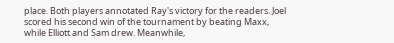place. Both players annotated Ray's victory for the readers. Joel scored his second win of the tournament by beating Maxx, while Elliott and Sam drew. Meanwhile,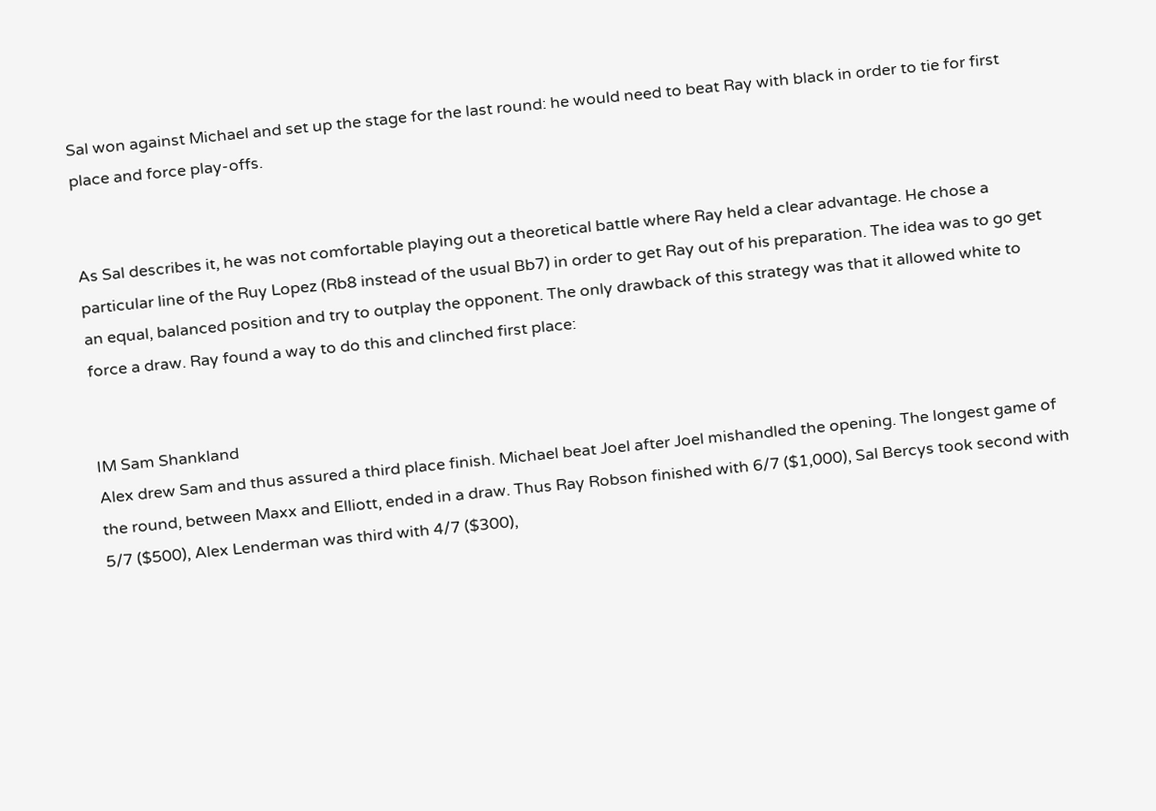Sal won against Michael and set up the stage for the last round: he would need to beat Ray with black in order to tie for first place and force play-offs.


As Sal describes it, he was not comfortable playing out a theoretical battle where Ray held a clear advantage. He chose a particular line of the Ruy Lopez (Rb8 instead of the usual Bb7) in order to get Ray out of his preparation. The idea was to go get an equal, balanced position and try to outplay the opponent. The only drawback of this strategy was that it allowed white to force a draw. Ray found a way to do this and clinched first place:


IM Sam Shankland
Alex drew Sam and thus assured a third place finish. Michael beat Joel after Joel mishandled the opening. The longest game of the round, between Maxx and Elliott, ended in a draw. Thus Ray Robson finished with 6/7 ($1,000), Sal Bercys took second with 5/7 ($500), Alex Lenderman was third with 4/7 ($300),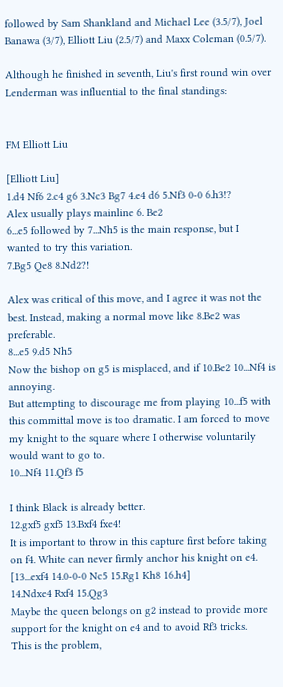followed by Sam Shankland and Michael Lee (3.5/7), Joel Banawa (3/7), Elliott Liu (2.5/7) and Maxx Coleman (0.5/7).

Although he finished in seventh, Liu's first round win over Lenderman was influential to the final standings:


FM Elliott Liu

[Elliott Liu]
1.d4 Nf6 2.c4 g6 3.Nc3 Bg7 4.e4 d6 5.Nf3 0-0 6.h3!?
Alex usually plays mainline 6. Be2
6...e5 followed by 7...Nh5 is the main response, but I wanted to try this variation.
7.Bg5 Qe8 8.Nd2?!

Alex was critical of this move, and I agree it was not the best. Instead, making a normal move like 8.Be2 was preferable.
8...e5 9.d5 Nh5
Now the bishop on g5 is misplaced, and if 10.Be2 10...Nf4 is annoying.
But attempting to discourage me from playing 10...f5 with this committal move is too dramatic. I am forced to move my knight to the square where I otherwise voluntarily would want to go to.
10...Nf4 11.Qf3 f5

I think Black is already better.
12.gxf5 gxf5 13.Bxf4 fxe4!
It is important to throw in this capture first before taking on f4. White can never firmly anchor his knight on e4. [13...exf4 14.0-0-0 Nc5 15.Rg1 Kh8 16.h4]
14.Ndxe4 Rxf4 15.Qg3
Maybe the queen belongs on g2 instead to provide more support for the knight on e4 and to avoid Rf3 tricks.
This is the problem,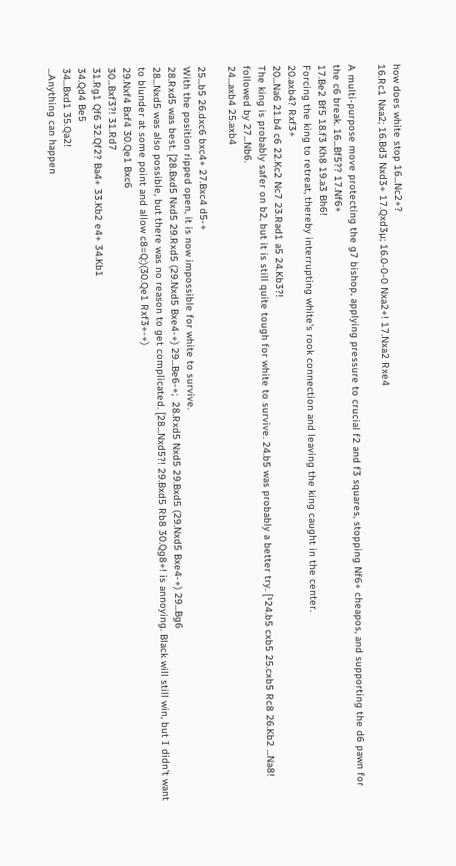how does white stop 16...Nc2+?
16.Rc1 Nxa2; 16.Bd3 Nxd3+ 17.Qxd3µ; 16.0-0-0 Nxa2+! 17.Nxa2 Rxe4

A multi-purpose move protecting the g7 bishop, applying pressure to crucial f2 and f3 squares, stopping Nf6+ cheapos, and supporting the d6 pawn for the c6 break. 16...Bf5?? 17.Nf6+
17.Be2 Bf5 18.f3 Kh8 19.a3 Bh6!
Forcing the king to retreat, thereby interrupting white's rook connection and leaving the king caught in the center.
20.axb4? Rxf3+
20...Na6 21.b4 c6 22.Kc2 Nc7 23.Rad1 a5 24.Kb3?!
The king is probably safer on b2, but it is still quite tough for white to survive. 24.b5 was probably a better try. [¹24.b5 cxb5 25.cxb5 Rc8 26.Kb2 ...Na8! followed by 27...Nb6.
24...axb4 25.axb4

25...b5 26.dxc6 bxc4+ 27.Bxc4 d5-+
With the position ripped open, it is now impossible for white to survive.
28.Rxd5 was best. [28.Bxd5 Nxd5 29.Rxd5 (29.Nxd5 Bxe4-+) 29...Be6-+;  28.Rxd5 Nxd5 29.Bxd5 (29.Nxd5 Bxe4-+) 29...Bg6
28...Nxd5 was also possible, but there was no reason to get complicated. [28...Nxd5?! 29.Bxd5 Rb8 30.Qg8+! is annoying. Black will still win, but I didn't want to blunder at some point and allow c8=Q:)(30.Qe1 Rxf3+-+)
29.Nxf4 Bxf4 30.Qe1 Bxc6
30...Bxf3?! 31.Rd7
31.Rg1 Qf6 32.Qf2? Ba4+ 33.Kb2 e4+ 34.Kb1
34.Qd4 Be5
34...Bxd1 35.Qa2!
...Anything can happen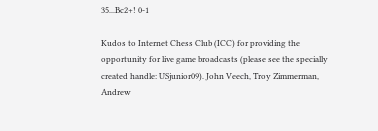35...Bc2+! 0-1

Kudos to Internet Chess Club (ICC) for providing the opportunity for live game broadcasts (please see the specially created handle: USjunior09). John Veech, Troy Zimmerman, Andrew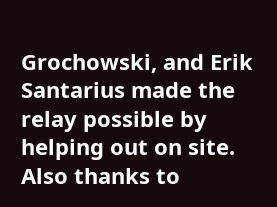Grochowski, and Erik Santarius made the relay possible by helping out on site. Also thanks to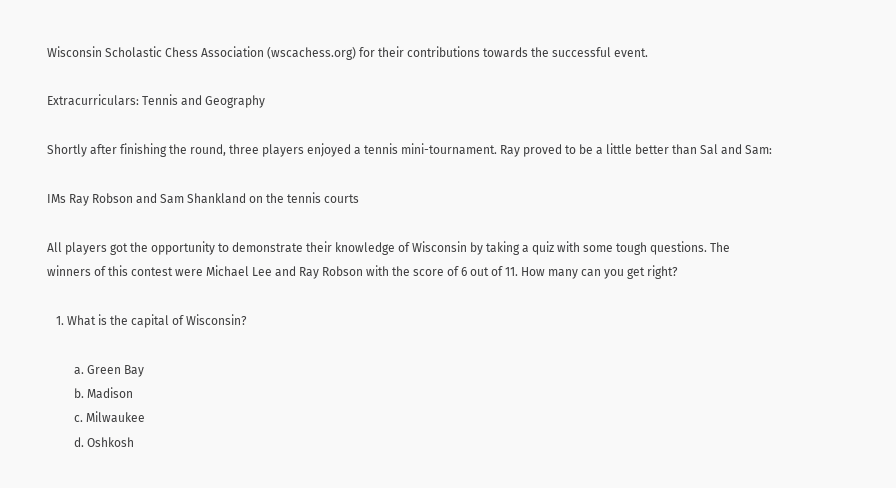Wisconsin Scholastic Chess Association (wscachess.org) for their contributions towards the successful event.

Extracurriculars: Tennis and Geography

Shortly after finishing the round, three players enjoyed a tennis mini-tournament. Ray proved to be a little better than Sal and Sam:

IMs Ray Robson and Sam Shankland on the tennis courts

All players got the opportunity to demonstrate their knowledge of Wisconsin by taking a quiz with some tough questions. The winners of this contest were Michael Lee and Ray Robson with the score of 6 out of 11. How many can you get right?

   1. What is the capital of Wisconsin?

         a. Green Bay
         b. Madison
         c. Milwaukee
         d. Oshkosh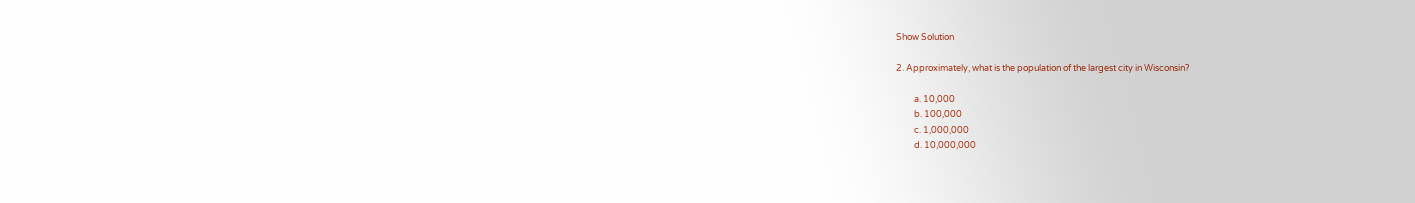Show Solution

2. Approximately, what is the population of the largest city in Wisconsin?

         a. 10,000
         b. 100,000
         c. 1,000,000
         d. 10,000,000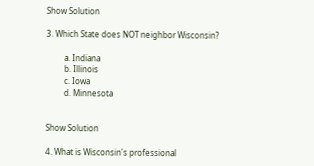Show Solution

3. Which State does NOT neighbor Wisconsin?

         a. Indiana
         b. Illinois
         c. Iowa
         d. Minnesota


Show Solution

4. What is Wisconsin's professional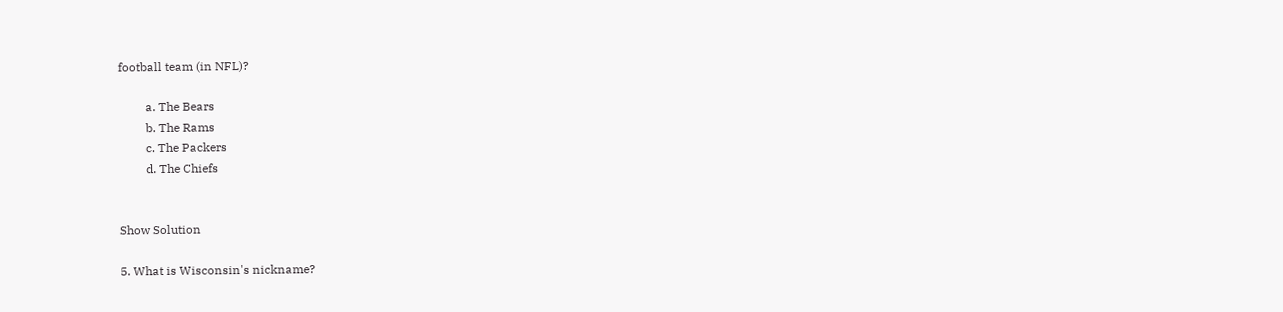football team (in NFL)?

         a. The Bears
         b. The Rams
         c. The Packers
         d. The Chiefs


Show Solution

5. What is Wisconsin's nickname?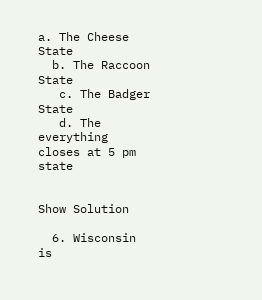a. The Cheese State
  b. The Raccoon State
   c. The Badger State
   d. The everything closes at 5 pm state


Show Solution

  6. Wisconsin is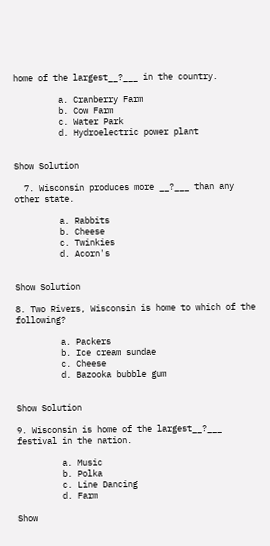home of the largest__?___ in the country.

         a. Cranberry Farm
         b. Cow Farm
         c. Water Park
         d. Hydroelectric power plant


Show Solution

  7. Wisconsin produces more __?___ than any other state.

         a. Rabbits
         b. Cheese
         c. Twinkies
         d. Acorn's


Show Solution

8. Two Rivers, Wisconsin is home to which of the following?

         a. Packers
         b. Ice cream sundae
         c. Cheese
         d. Bazooka bubble gum


Show Solution

9. Wisconsin is home of the largest__?___ festival in the nation.

         a. Music
         b. Polka
         c. Line Dancing
         d. Farm

Show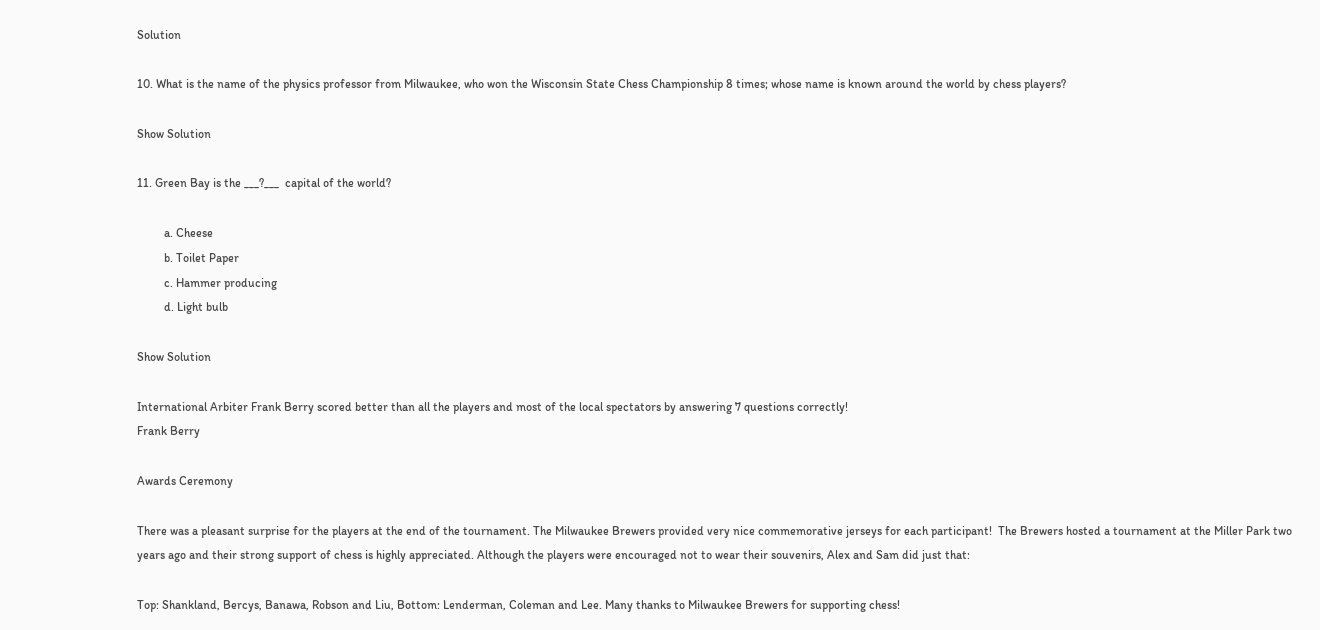Solution

10. What is the name of the physics professor from Milwaukee, who won the Wisconsin State Chess Championship 8 times; whose name is known around the world by chess players?

Show Solution

11. Green Bay is the ___?___  capital of the world?

         a. Cheese
         b. Toilet Paper
         c. Hammer producing
         d. Light bulb

Show Solution

International Arbiter Frank Berry scored better than all the players and most of the local spectators by answering 7 questions correctly!
Frank Berry

Awards Ceremony

There was a pleasant surprise for the players at the end of the tournament. The Milwaukee Brewers provided very nice commemorative jerseys for each participant!  The Brewers hosted a tournament at the Miller Park two years ago and their strong support of chess is highly appreciated. Although the players were encouraged not to wear their souvenirs, Alex and Sam did just that:

Top: Shankland, Bercys, Banawa, Robson and Liu, Bottom: Lenderman, Coleman and Lee. Many thanks to Milwaukee Brewers for supporting chess!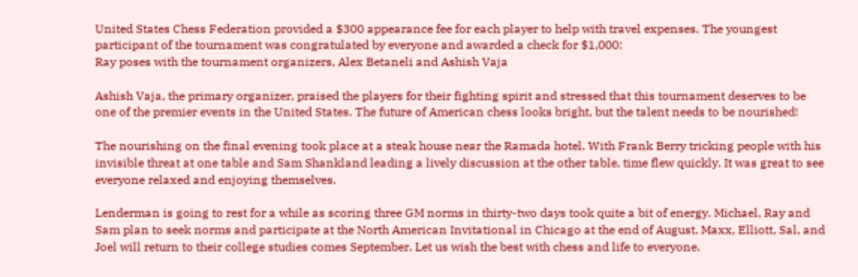United States Chess Federation provided a $300 appearance fee for each player to help with travel expenses. The youngest participant of the tournament was congratulated by everyone and awarded a check for $1,000:
Ray poses with the tournament organizers, Alex Betaneli and Ashish Vaja

Ashish Vaja, the primary organizer, praised the players for their fighting spirit and stressed that this tournament deserves to be one of the premier events in the United States. The future of American chess looks bright, but the talent needs to be nourished!

The nourishing on the final evening took place at a steak house near the Ramada hotel. With Frank Berry tricking people with his invisible threat at one table and Sam Shankland leading a lively discussion at the other table, time flew quickly. It was great to see everyone relaxed and enjoying themselves.

Lenderman is going to rest for a while as scoring three GM norms in thirty-two days took quite a bit of energy. Michael, Ray and Sam plan to seek norms and participate at the North American Invitational in Chicago at the end of August. Maxx, Elliott, Sal, and Joel will return to their college studies comes September. Let us wish the best with chess and life to everyone.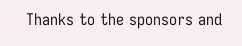Thanks to the sponsors and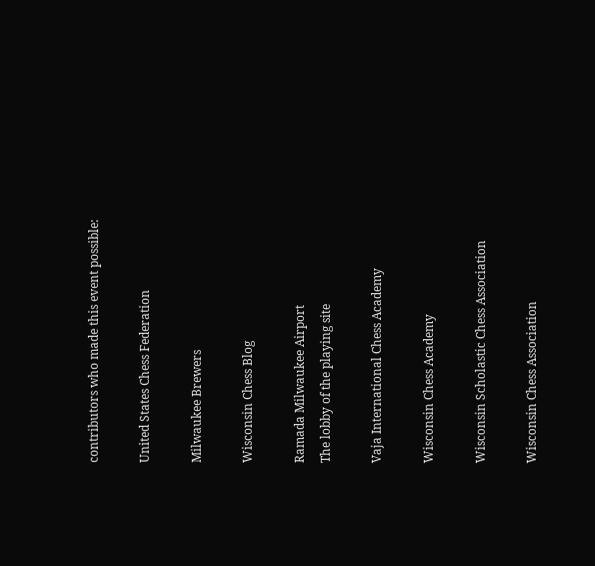contributors who made this event possible:

United States Chess Federation

Milwaukee Brewers

Wisconsin Chess Blog

Ramada Milwaukee Airport
The lobby of the playing site

Vaja International Chess Academy

Wisconsin Chess Academy

Wisconsin Scholastic Chess Association

Wisconsin Chess Association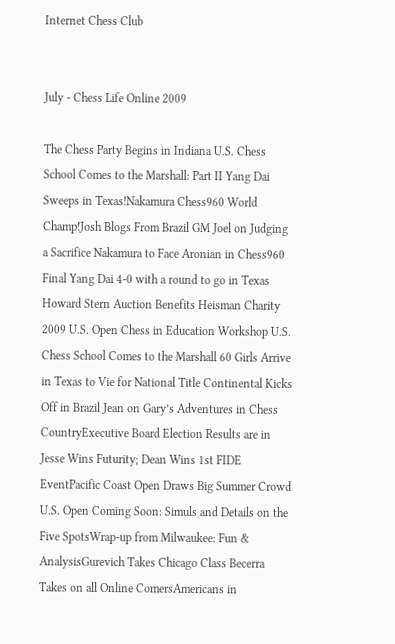Internet Chess Club


July - Chess Life Online 2009

The Chess Party Begins in Indiana U.S. Chess School Comes to the Marshall: Part II Yang Dai Sweeps in Texas!Nakamura Chess960 World Champ!Josh Blogs From Brazil GM Joel on Judging a Sacrifice Nakamura to Face Aronian in Chess960 Final Yang Dai 4-0 with a round to go in Texas Howard Stern Auction Benefits Heisman Charity 2009 U.S. Open Chess in Education Workshop U.S. Chess School Comes to the Marshall 60 Girls Arrive in Texas to Vie for National Title Continental Kicks Off in Brazil Jean on Gary’s Adventures in Chess CountryExecutive Board Election Results are in Jesse Wins Futurity; Dean Wins 1st FIDE EventPacific Coast Open Draws Big Summer Crowd U.S. Open Coming Soon: Simuls and Details on the Five SpotsWrap-up from Milwaukee: Fun & AnalysisGurevich Takes Chicago Class Becerra Takes on all Online ComersAmericans in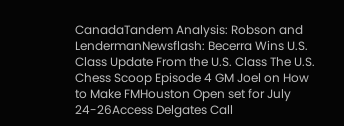CanadaTandem Analysis: Robson and LendermanNewsflash: Becerra Wins U.S. Class Update From the U.S. Class The U.S. Chess Scoop Episode 4 GM Joel on How to Make FMHouston Open set for July 24-26Access Delgates Call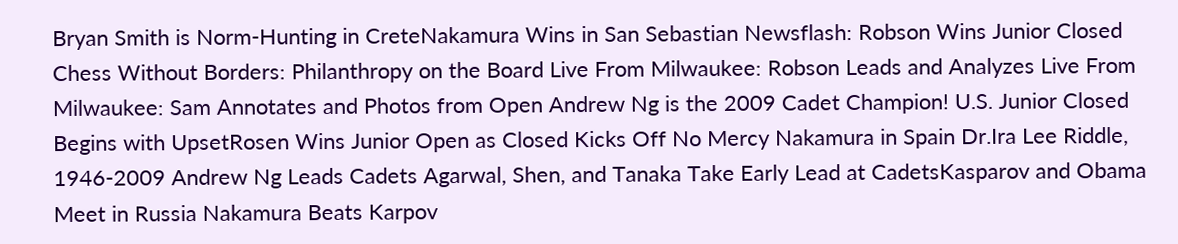Bryan Smith is Norm-Hunting in CreteNakamura Wins in San Sebastian Newsflash: Robson Wins Junior Closed Chess Without Borders: Philanthropy on the Board Live From Milwaukee: Robson Leads and Analyzes Live From Milwaukee: Sam Annotates and Photos from Open Andrew Ng is the 2009 Cadet Champion! U.S. Junior Closed Begins with UpsetRosen Wins Junior Open as Closed Kicks Off No Mercy Nakamura in Spain Dr.Ira Lee Riddle, 1946-2009 Andrew Ng Leads Cadets Agarwal, Shen, and Tanaka Take Early Lead at CadetsKasparov and Obama Meet in Russia Nakamura Beats Karpov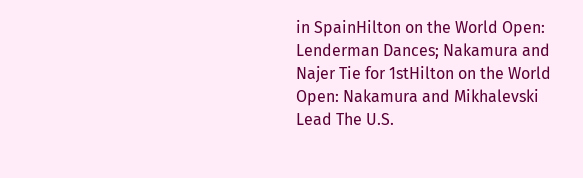in SpainHilton on the World Open: Lenderman Dances; Nakamura and Najer Tie for 1stHilton on the World Open: Nakamura and Mikhalevski Lead The U.S.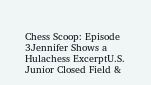Chess Scoop: Episode 3Jennifer Shows a Hulachess ExcerptU.S. Junior Closed Field &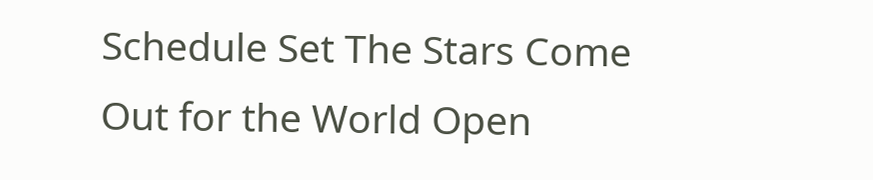Schedule Set The Stars Come Out for the World Open